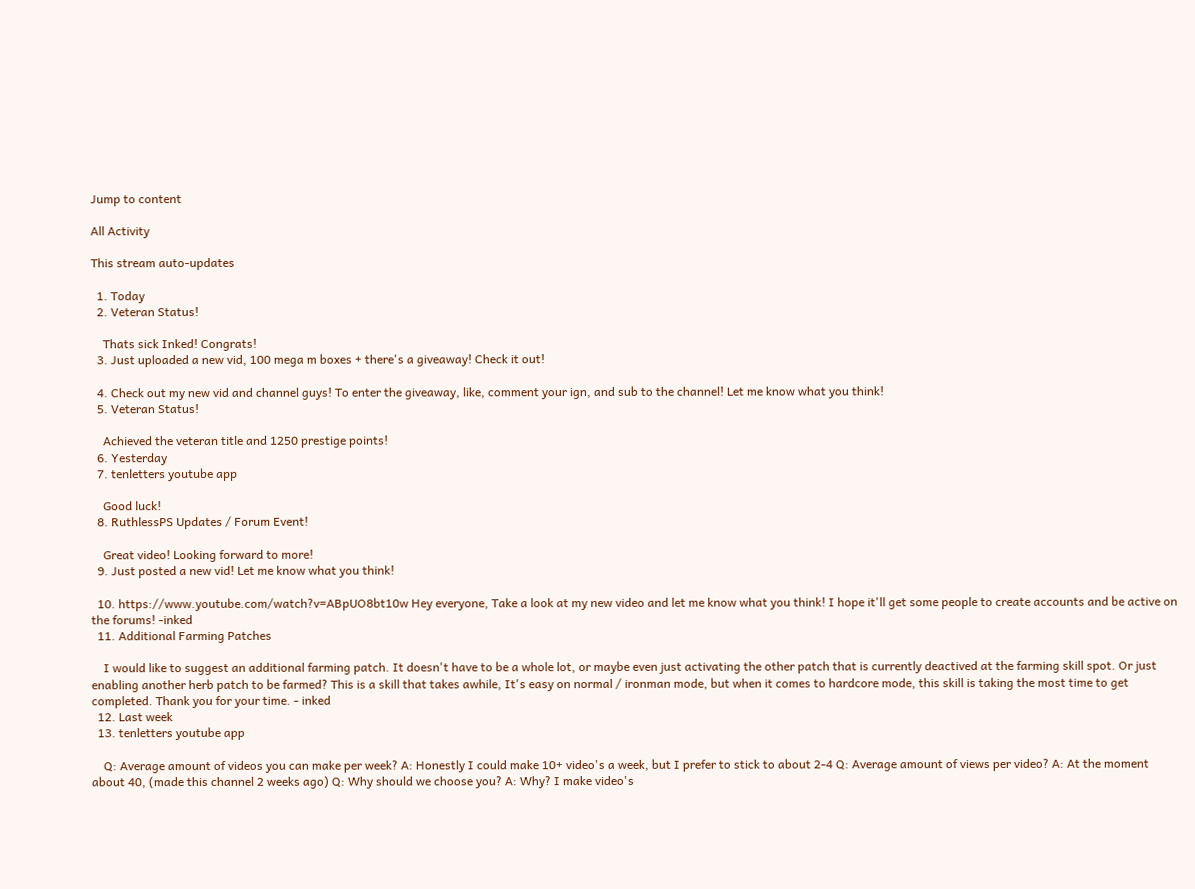Jump to content

All Activity

This stream auto-updates

  1. Today
  2. Veteran Status!

    Thats sick Inked! Congrats!
  3. Just uploaded a new vid, 100 mega m boxes + there's a giveaway! Check it out!

  4. Check out my new vid and channel guys! To enter the giveaway, like, comment your ign, and sub to the channel! Let me know what you think!
  5. Veteran Status!

    Achieved the veteran title and 1250 prestige points!
  6. Yesterday
  7. tenletters youtube app

    Good luck!
  8. RuthlessPS Updates / Forum Event!

    Great video! Looking forward to more!
  9. Just posted a new vid! Let me know what you think!

  10. https://www.youtube.com/watch?v=ABpUO8bt10w Hey everyone, Take a look at my new video and let me know what you think! I hope it'll get some people to create accounts and be active on the forums! -inked
  11. Additional Farming Patches

    I would like to suggest an additional farming patch. It doesn't have to be a whole lot, or maybe even just activating the other patch that is currently deactived at the farming skill spot. Or just enabling another herb patch to be farmed? This is a skill that takes awhile, It's easy on normal / ironman mode, but when it comes to hardcore mode, this skill is taking the most time to get completed. Thank you for your time. - inked
  12. Last week
  13. tenletters youtube app

    Q: Average amount of videos you can make per week? A: Honestly I could make 10+ video's a week, but I prefer to stick to about 2-4 Q: Average amount of views per video? A: At the moment about 40, (made this channel 2 weeks ago) Q: Why should we choose you? A: Why? I make video's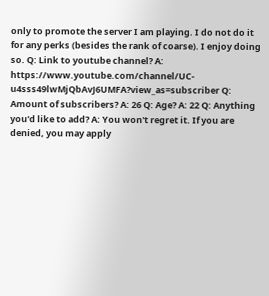only to promote the server I am playing. I do not do it for any perks (besides the rank of coarse). I enjoy doing so. Q: Link to youtube channel? A: https://www.youtube.com/channel/UC-u4sss49lwMjQbAvJ6UMFA?view_as=subscriber Q: Amount of subscribers? A: 26 Q: Age? A: 22 Q: Anything you'd like to add? A: You won't regret it. If you are denied, you may apply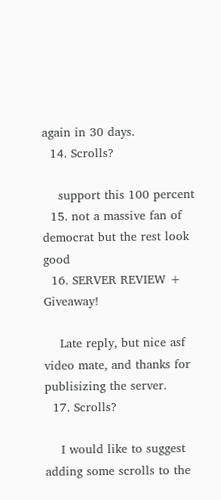again in 30 days.
  14. Scrolls?

    support this 100 percent
  15. not a massive fan of democrat but the rest look good
  16. SERVER REVIEW + Giveaway!

    Late reply, but nice asf video mate, and thanks for publisizing the server.
  17. Scrolls?

    I would like to suggest adding some scrolls to the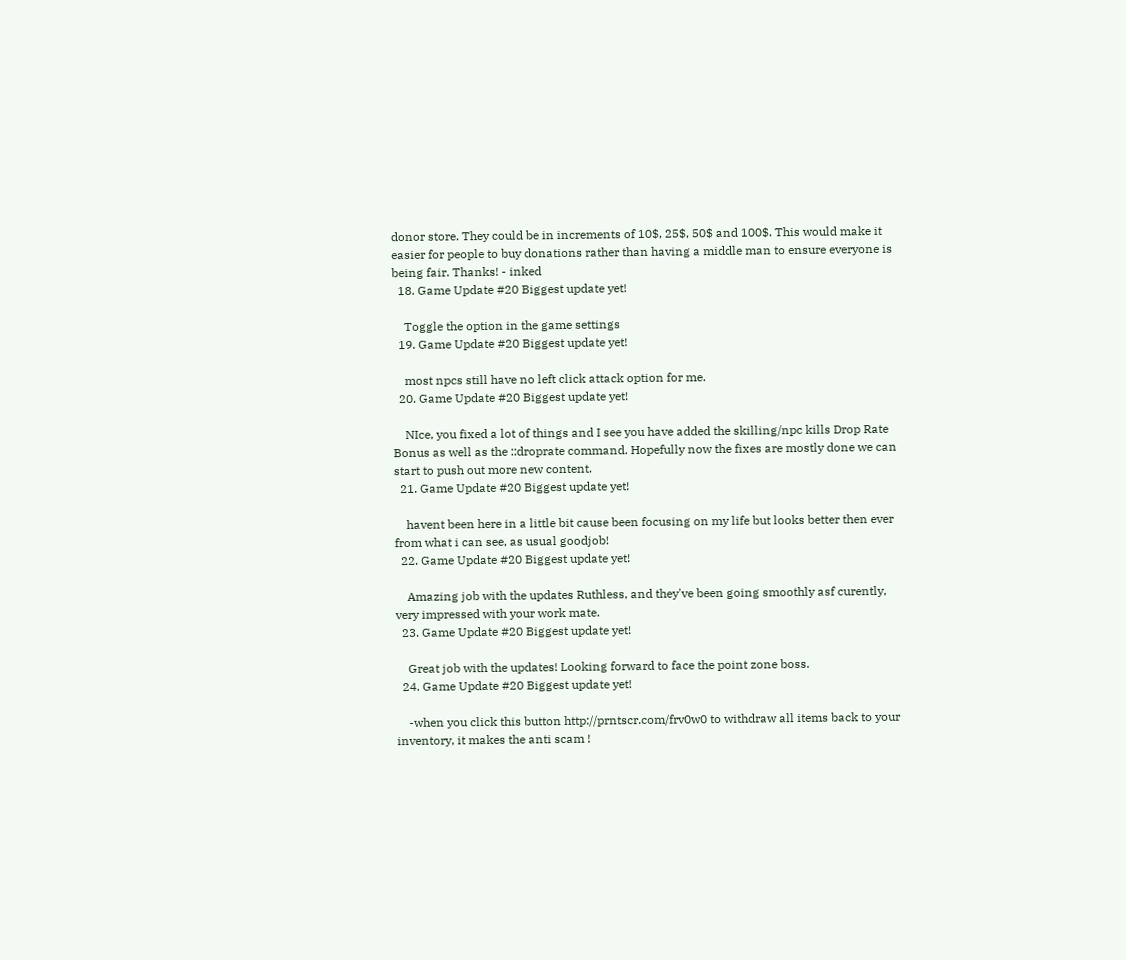donor store. They could be in increments of 10$, 25$, 50$ and 100$. This would make it easier for people to buy donations rather than having a middle man to ensure everyone is being fair. Thanks! - inked
  18. Game Update #20 Biggest update yet!

    Toggle the option in the game settings
  19. Game Update #20 Biggest update yet!

    most npcs still have no left click attack option for me.
  20. Game Update #20 Biggest update yet!

    NIce, you fixed a lot of things and I see you have added the skilling/npc kills Drop Rate Bonus as well as the ::droprate command. Hopefully now the fixes are mostly done we can start to push out more new content.
  21. Game Update #20 Biggest update yet!

    havent been here in a little bit cause been focusing on my life but looks better then ever from what i can see, as usual goodjob!
  22. Game Update #20 Biggest update yet!

    Amazing job with the updates Ruthless, and they've been going smoothly asf curently, very impressed with your work mate.
  23. Game Update #20 Biggest update yet!

    Great job with the updates! Looking forward to face the point zone boss.
  24. Game Update #20 Biggest update yet!

    -when you click this button http://prntscr.com/frv0w0 to withdraw all items back to your inventory, it makes the anti scam !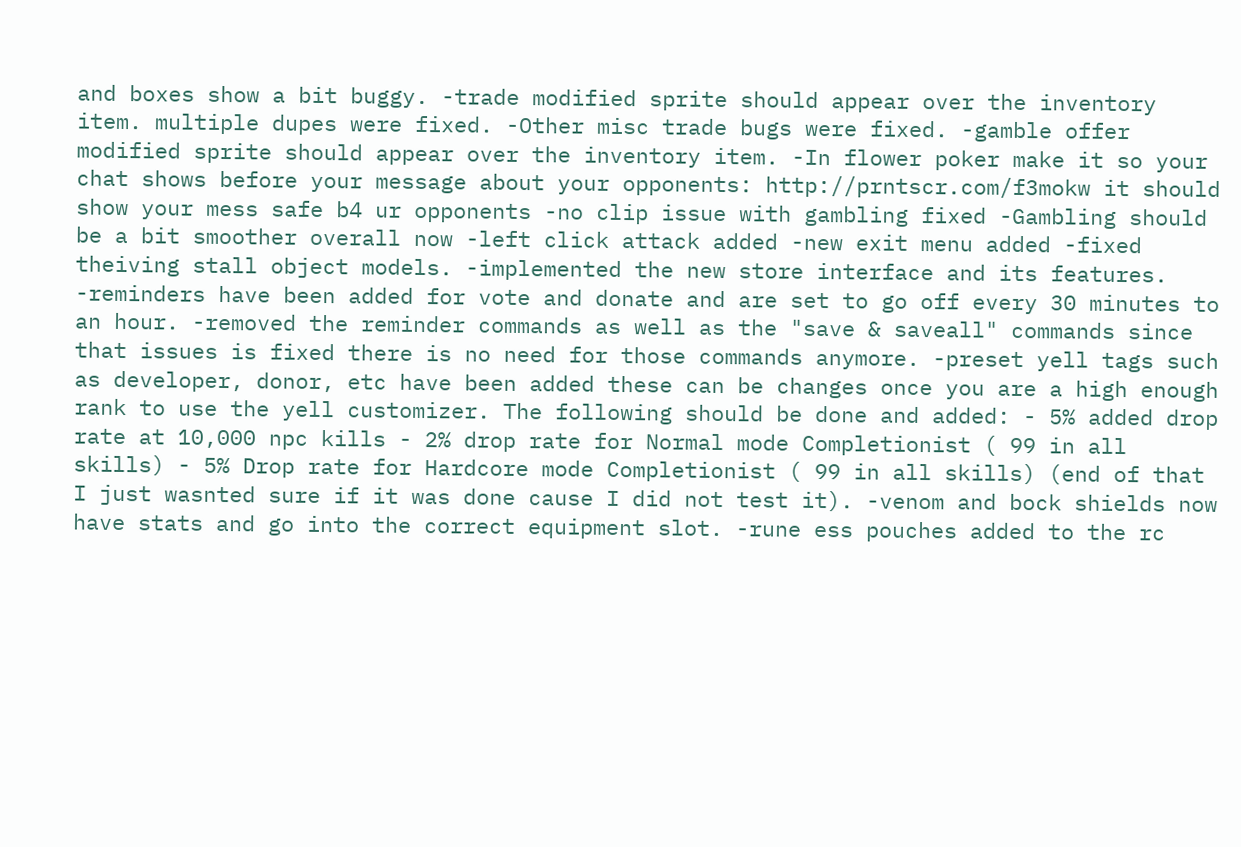and boxes show a bit buggy. -trade modified sprite should appear over the inventory item. multiple dupes were fixed. -Other misc trade bugs were fixed. -gamble offer modified sprite should appear over the inventory item. -In flower poker make it so your chat shows before your message about your opponents: http://prntscr.com/f3mokw it should show your mess safe b4 ur opponents -no clip issue with gambling fixed -Gambling should be a bit smoother overall now -left click attack added -new exit menu added -fixed theiving stall object models. -implemented the new store interface and its features. -reminders have been added for vote and donate and are set to go off every 30 minutes to an hour. -removed the reminder commands as well as the "save & saveall" commands since that issues is fixed there is no need for those commands anymore. -preset yell tags such as developer, donor, etc have been added these can be changes once you are a high enough rank to use the yell customizer. The following should be done and added: - 5% added drop rate at 10,000 npc kills - 2% drop rate for Normal mode Completionist ( 99 in all skills) - 5% Drop rate for Hardcore mode Completionist ( 99 in all skills) (end of that I just wasnted sure if it was done cause I did not test it). -venom and bock shields now have stats and go into the correct equipment slot. -rune ess pouches added to the rc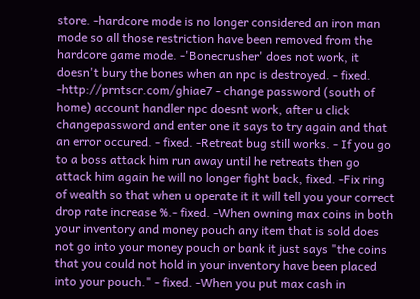store. -hardcore mode is no longer considered an iron man mode so all those restriction have been removed from the hardcore game mode. -'Bonecrusher' does not work, it doesn't bury the bones when an npc is destroyed. - fixed. -http://prntscr.com/ghiae7 - change password (south of home) account handler npc doesnt work, after u click changepassword and enter one it says to try again and that an error occured. - fixed. -Retreat bug still works. - If you go to a boss attack him run away until he retreats then go attack him again he will no longer fight back, fixed. -Fix ring of wealth so that when u operate it it will tell you your correct drop rate increase %.- fixed. -When owning max coins in both your inventory and money pouch any item that is sold does not go into your money pouch or bank it just says "the coins that you could not hold in your inventory have been placed into your pouch." - fixed. -When you put max cash in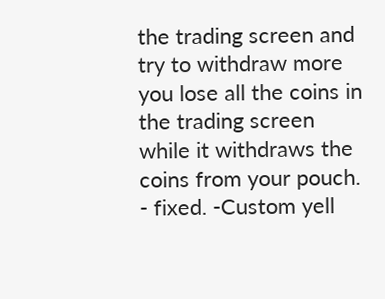the trading screen and try to withdraw more you lose all the coins in the trading screen while it withdraws the coins from your pouch. - fixed. -Custom yell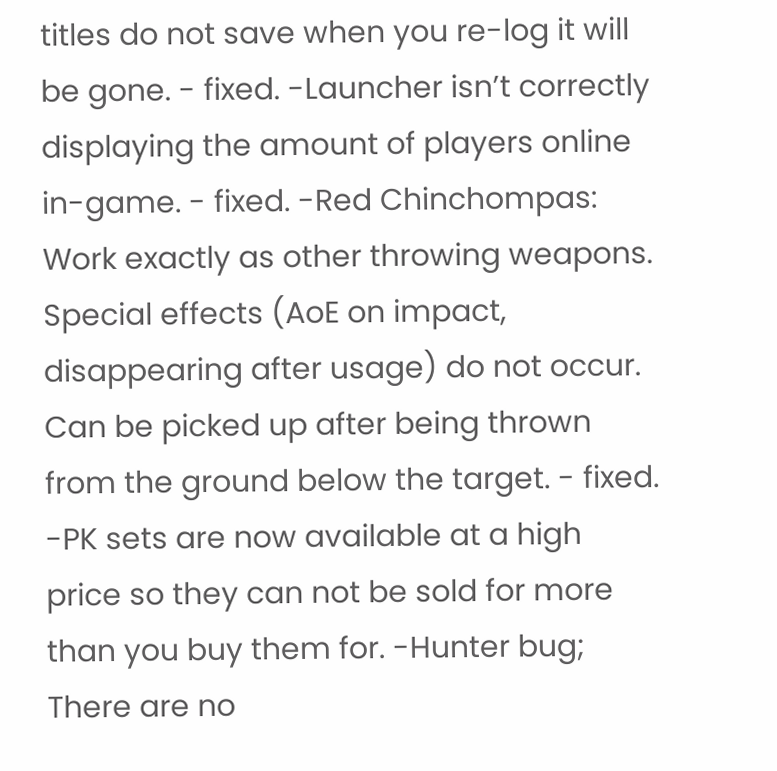titles do not save when you re-log it will be gone. - fixed. -Launcher isn’t correctly displaying the amount of players online in-game. - fixed. -Red Chinchompas: Work exactly as other throwing weapons. Special effects (AoE on impact, disappearing after usage) do not occur. Can be picked up after being thrown from the ground below the target. - fixed. -PK sets are now available at a high price so they can not be sold for more than you buy them for. -Hunter bug; There are no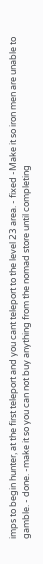imps to begin hunter, at the first teleport and you cant teleport to the level 23 area. - fixed -Make it so iron men are unable to gamble. - done. -make it so you can not buy anything from the nomad store until completing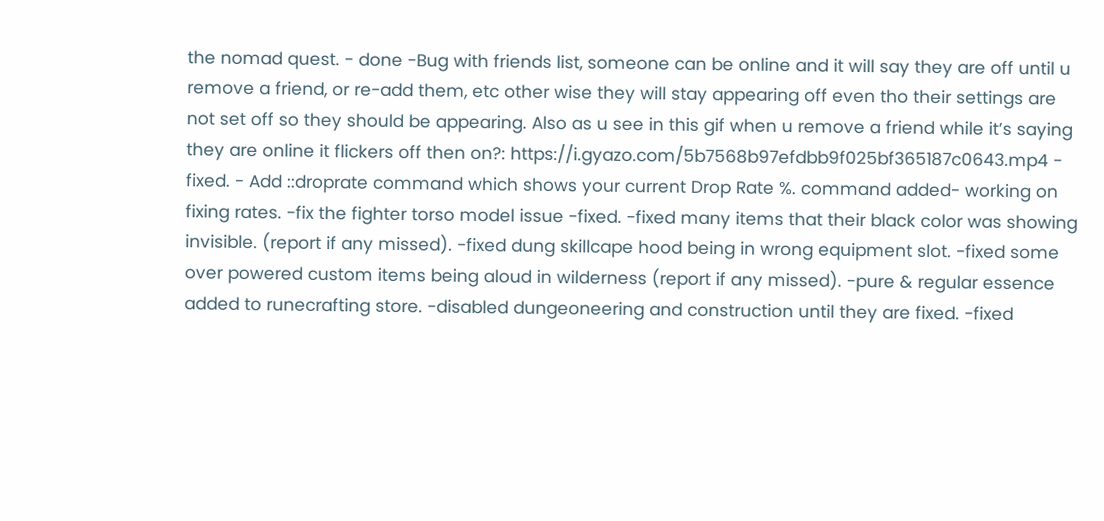the nomad quest. - done -Bug with friends list, someone can be online and it will say they are off until u remove a friend, or re-add them, etc other wise they will stay appearing off even tho their settings are not set off so they should be appearing. Also as u see in this gif when u remove a friend while it’s saying they are online it flickers off then on?: https://i.gyazo.com/5b7568b97efdbb9f025bf365187c0643.mp4 - fixed. - Add ::droprate command which shows your current Drop Rate %. command added- working on fixing rates. -fix the fighter torso model issue -fixed. -fixed many items that their black color was showing invisible. (report if any missed). -fixed dung skillcape hood being in wrong equipment slot. -fixed some over powered custom items being aloud in wilderness (report if any missed). -pure & regular essence added to runecrafting store. -disabled dungeoneering and construction until they are fixed. -fixed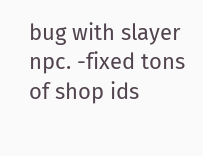bug with slayer npc. -fixed tons of shop ids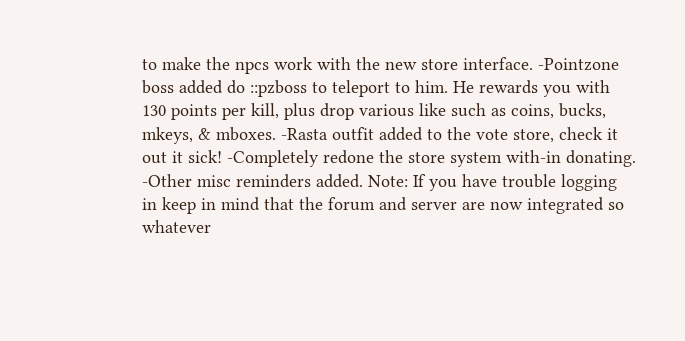to make the npcs work with the new store interface. -Pointzone boss added do ::pzboss to teleport to him. He rewards you with 130 points per kill, plus drop various like such as coins, bucks, mkeys, & mboxes. -Rasta outfit added to the vote store, check it out it sick! -Completely redone the store system with-in donating. -Other misc reminders added. Note: If you have trouble logging in keep in mind that the forum and server are now integrated so whatever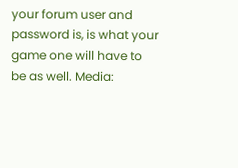your forum user and password is, is what your game one will have to be as well. Media: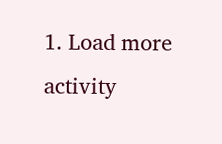1. Load more activity